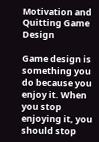Motivation and Quitting Game Design

Game design is something you do because you enjoy it. When you stop enjoying it, you should stop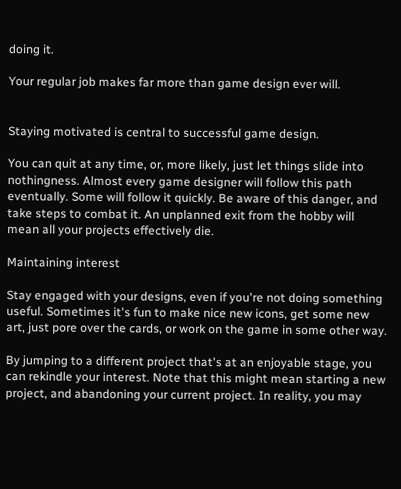doing it.

Your regular job makes far more than game design ever will.


Staying motivated is central to successful game design.

You can quit at any time, or, more likely, just let things slide into nothingness. Almost every game designer will follow this path eventually. Some will follow it quickly. Be aware of this danger, and take steps to combat it. An unplanned exit from the hobby will mean all your projects effectively die.

Maintaining interest

Stay engaged with your designs, even if you're not doing something useful. Sometimes it's fun to make nice new icons, get some new art, just pore over the cards, or work on the game in some other way.

By jumping to a different project that's at an enjoyable stage, you can rekindle your interest. Note that this might mean starting a new project, and abandoning your current project. In reality, you may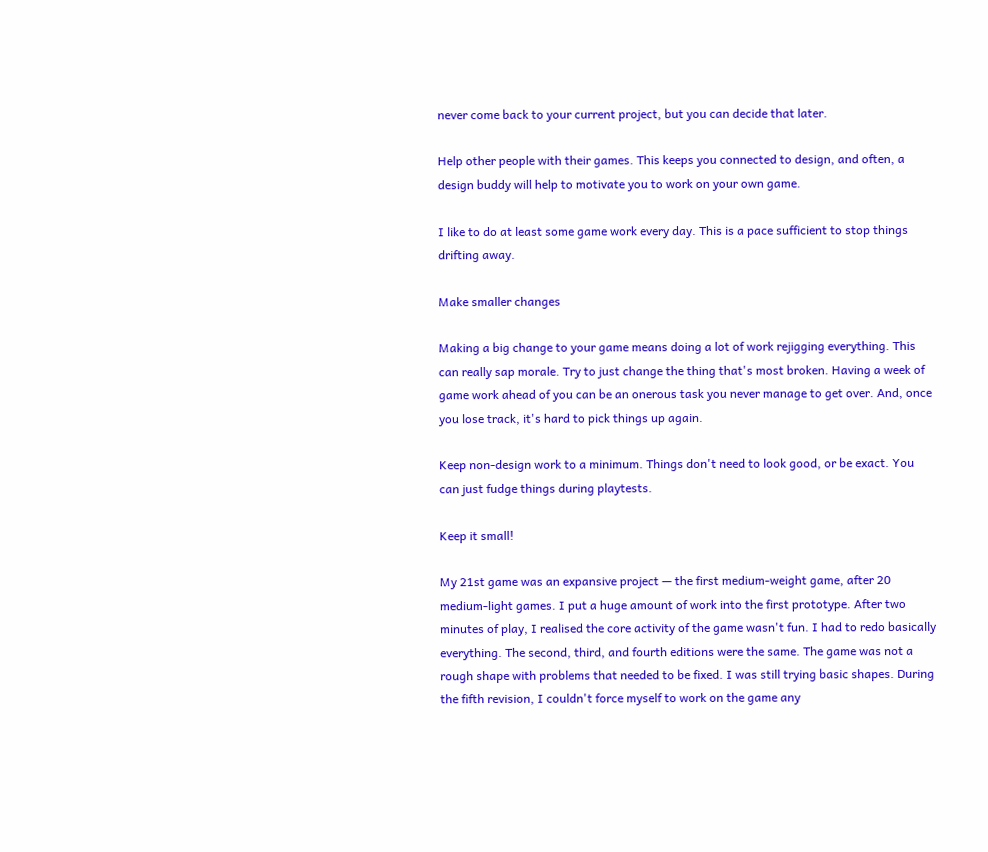never come back to your current project, but you can decide that later.

Help other people with their games. This keeps you connected to design, and often, a design buddy will help to motivate you to work on your own game.

I like to do at least some game work every day. This is a pace sufficient to stop things drifting away.

Make smaller changes

Making a big change to your game means doing a lot of work rejigging everything. This can really sap morale. Try to just change the thing that's most broken. Having a week of game work ahead of you can be an onerous task you never manage to get over. And, once you lose track, it's hard to pick things up again.

Keep non-design work to a minimum. Things don't need to look good, or be exact. You can just fudge things during playtests.

Keep it small!

My 21st game was an expansive project — the first medium-weight game, after 20 medium-light games. I put a huge amount of work into the first prototype. After two minutes of play, I realised the core activity of the game wasn't fun. I had to redo basically everything. The second, third, and fourth editions were the same. The game was not a rough shape with problems that needed to be fixed. I was still trying basic shapes. During the fifth revision, I couldn't force myself to work on the game any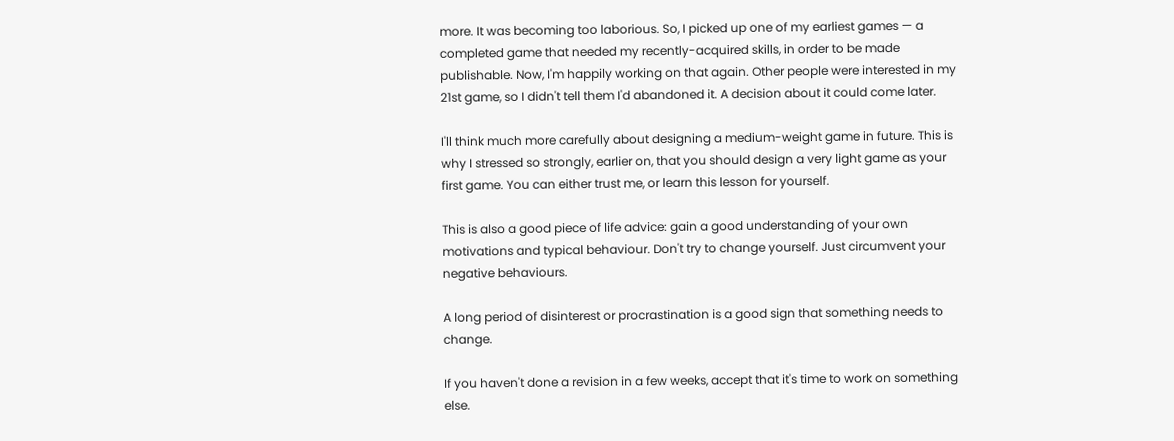more. It was becoming too laborious. So, I picked up one of my earliest games — a completed game that needed my recently-acquired skills, in order to be made publishable. Now, I'm happily working on that again. Other people were interested in my 21st game, so I didn't tell them I'd abandoned it. A decision about it could come later.

I'll think much more carefully about designing a medium-weight game in future. This is why I stressed so strongly, earlier on, that you should design a very light game as your first game. You can either trust me, or learn this lesson for yourself.

This is also a good piece of life advice: gain a good understanding of your own motivations and typical behaviour. Don't try to change yourself. Just circumvent your negative behaviours.

A long period of disinterest or procrastination is a good sign that something needs to change.

If you haven't done a revision in a few weeks, accept that it's time to work on something else.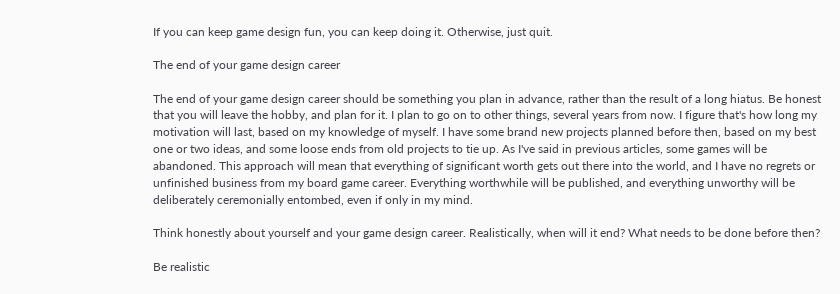If you can keep game design fun, you can keep doing it. Otherwise, just quit.

The end of your game design career

The end of your game design career should be something you plan in advance, rather than the result of a long hiatus. Be honest that you will leave the hobby, and plan for it. I plan to go on to other things, several years from now. I figure that's how long my motivation will last, based on my knowledge of myself. I have some brand new projects planned before then, based on my best one or two ideas, and some loose ends from old projects to tie up. As I've said in previous articles, some games will be abandoned. This approach will mean that everything of significant worth gets out there into the world, and I have no regrets or unfinished business from my board game career. Everything worthwhile will be published, and everything unworthy will be deliberately ceremonially entombed, even if only in my mind.

Think honestly about yourself and your game design career. Realistically, when will it end? What needs to be done before then?

Be realistic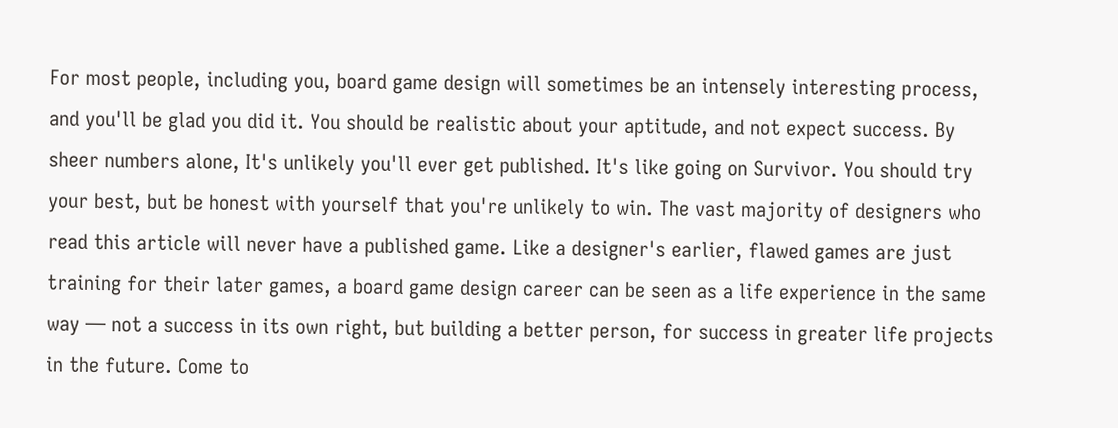For most people, including you, board game design will sometimes be an intensely interesting process, and you'll be glad you did it. You should be realistic about your aptitude, and not expect success. By sheer numbers alone, It's unlikely you'll ever get published. It's like going on Survivor. You should try your best, but be honest with yourself that you're unlikely to win. The vast majority of designers who read this article will never have a published game. Like a designer's earlier, flawed games are just training for their later games, a board game design career can be seen as a life experience in the same way — not a success in its own right, but building a better person, for success in greater life projects in the future. Come to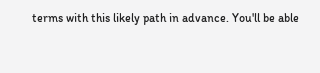terms with this likely path in advance. You'll be able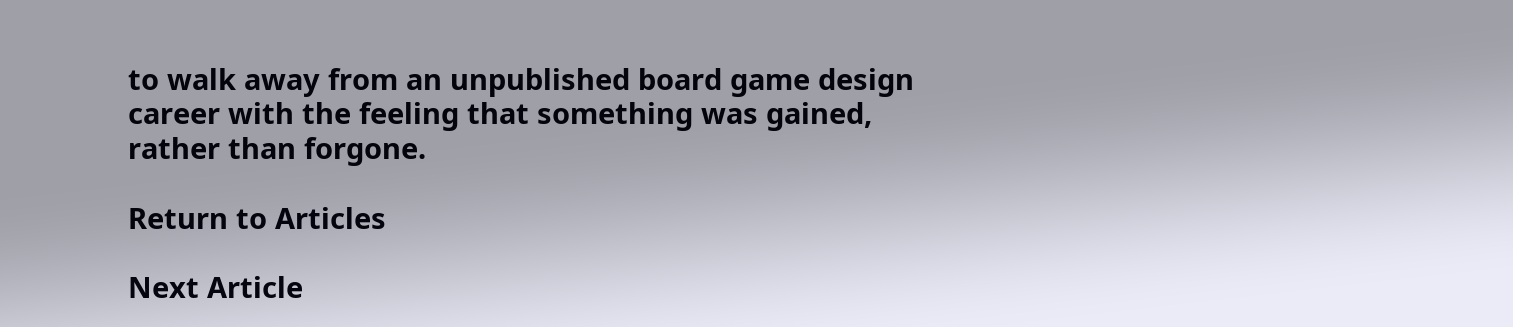to walk away from an unpublished board game design career with the feeling that something was gained, rather than forgone.

Return to Articles

Next Article